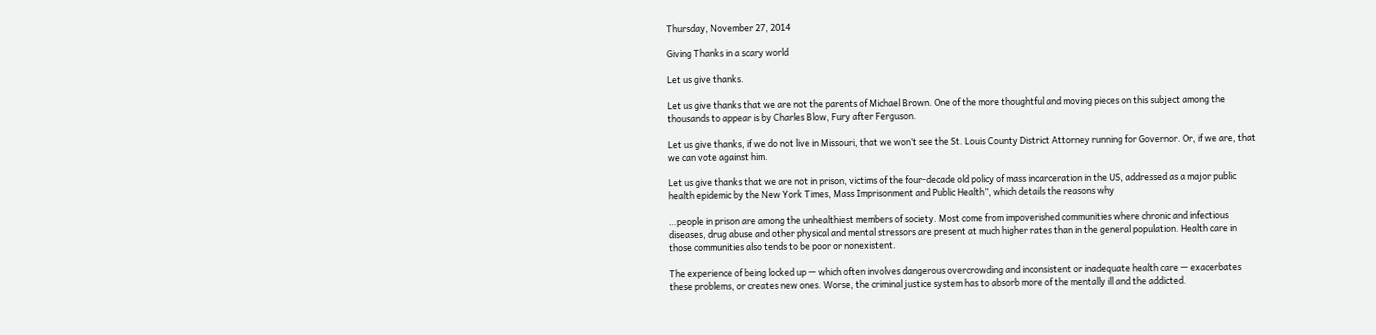Thursday, November 27, 2014

Giving Thanks in a scary world

Let us give thanks.

Let us give thanks that we are not the parents of Michael Brown. One of the more thoughtful and moving pieces on this subject among the thousands to appear is by Charles Blow, Fury after Ferguson.

Let us give thanks, if we do not live in Missouri, that we won’t see the St. Louis County District Attorney running for Governor. Or, if we are, that we can vote against him.

Let us give thanks that we are not in prison, victims of the four-decade old policy of mass incarceration in the US, addressed as a major public health epidemic by the New York Times, Mass Imprisonment and Public Health”, which details the reasons why

…people in prison are among the unhealthiest members of society. Most come from impoverished communities where chronic and infectious diseases, drug abuse and other physical and mental stressors are present at much higher rates than in the general population. Health care in those communities also tends to be poor or nonexistent.

The experience of being locked up — which often involves dangerous overcrowding and inconsistent or inadequate health care — exacerbates these problems, or creates new ones. Worse, the criminal justice system has to absorb more of the mentally ill and the addicted.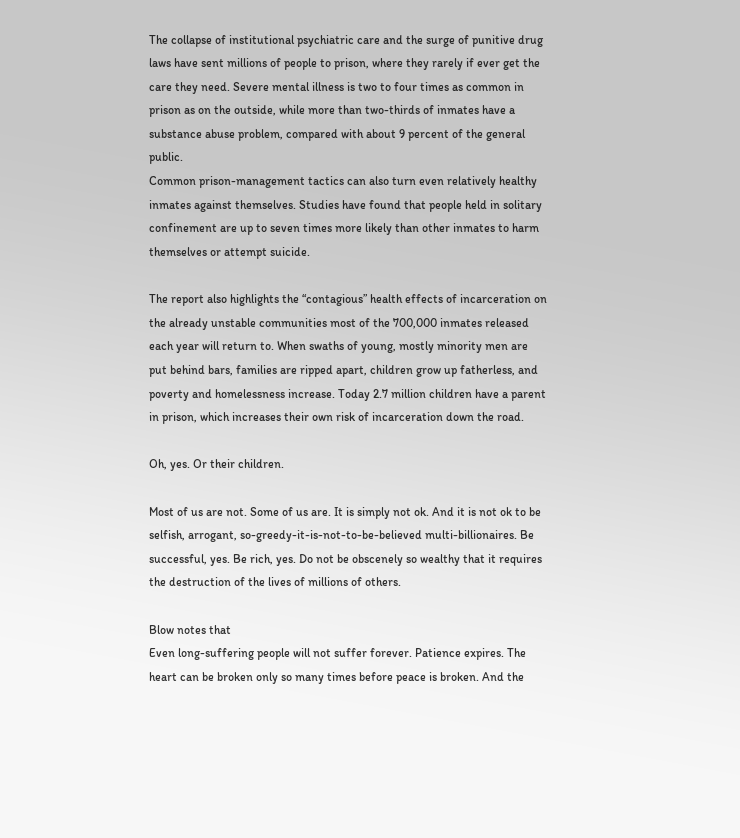The collapse of institutional psychiatric care and the surge of punitive drug laws have sent millions of people to prison, where they rarely if ever get the care they need. Severe mental illness is two to four times as common in prison as on the outside, while more than two-thirds of inmates have a substance abuse problem, compared with about 9 percent of the general public.
Common prison-management tactics can also turn even relatively healthy inmates against themselves. Studies have found that people held in solitary confinement are up to seven times more likely than other inmates to harm themselves or attempt suicide.

The report also highlights the “contagious” health effects of incarceration on the already unstable communities most of the 700,000 inmates released each year will return to. When swaths of young, mostly minority men are put behind bars, families are ripped apart, children grow up fatherless, and poverty and homelessness increase. Today 2.7 million children have a parent in prison, which increases their own risk of incarceration down the road.

Oh, yes. Or their children.

Most of us are not. Some of us are. It is simply not ok. And it is not ok to be selfish, arrogant, so-greedy-it-is-not-to-be-believed multi-billionaires. Be successful, yes. Be rich, yes. Do not be obscenely so wealthy that it requires the destruction of the lives of millions of others.

Blow notes that
Even long-suffering people will not suffer forever. Patience expires. The heart can be broken only so many times before peace is broken. And the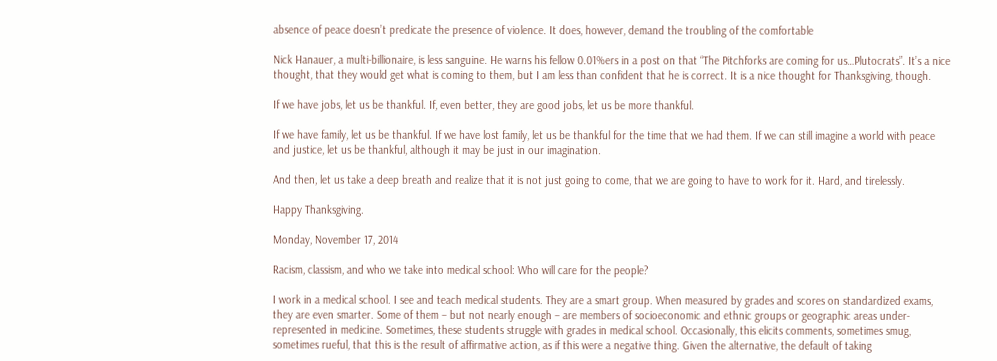absence of peace doesn’t predicate the presence of violence. It does, however, demand the troubling of the comfortable

Nick Hanauer, a multi-billionaire, is less sanguine. He warns his fellow 0.01%ers in a post on that “The Pitchforks are coming for us…Plutocrats”. It’s a nice thought, that they would get what is coming to them, but I am less than confident that he is correct. It is a nice thought for Thanksgiving, though.

If we have jobs, let us be thankful. If, even better, they are good jobs, let us be more thankful.

If we have family, let us be thankful. If we have lost family, let us be thankful for the time that we had them. If we can still imagine a world with peace and justice, let us be thankful, although it may be just in our imagination.

And then, let us take a deep breath and realize that it is not just going to come, that we are going to have to work for it. Hard, and tirelessly.

Happy Thanksgiving.

Monday, November 17, 2014

Racism, classism, and who we take into medical school: Who will care for the people?

I work in a medical school. I see and teach medical students. They are a smart group. When measured by grades and scores on standardized exams, they are even smarter. Some of them – but not nearly enough – are members of socioeconomic and ethnic groups or geographic areas under-represented in medicine. Sometimes, these students struggle with grades in medical school. Occasionally, this elicits comments, sometimes smug, sometimes rueful, that this is the result of affirmative action, as if this were a negative thing. Given the alternative, the default of taking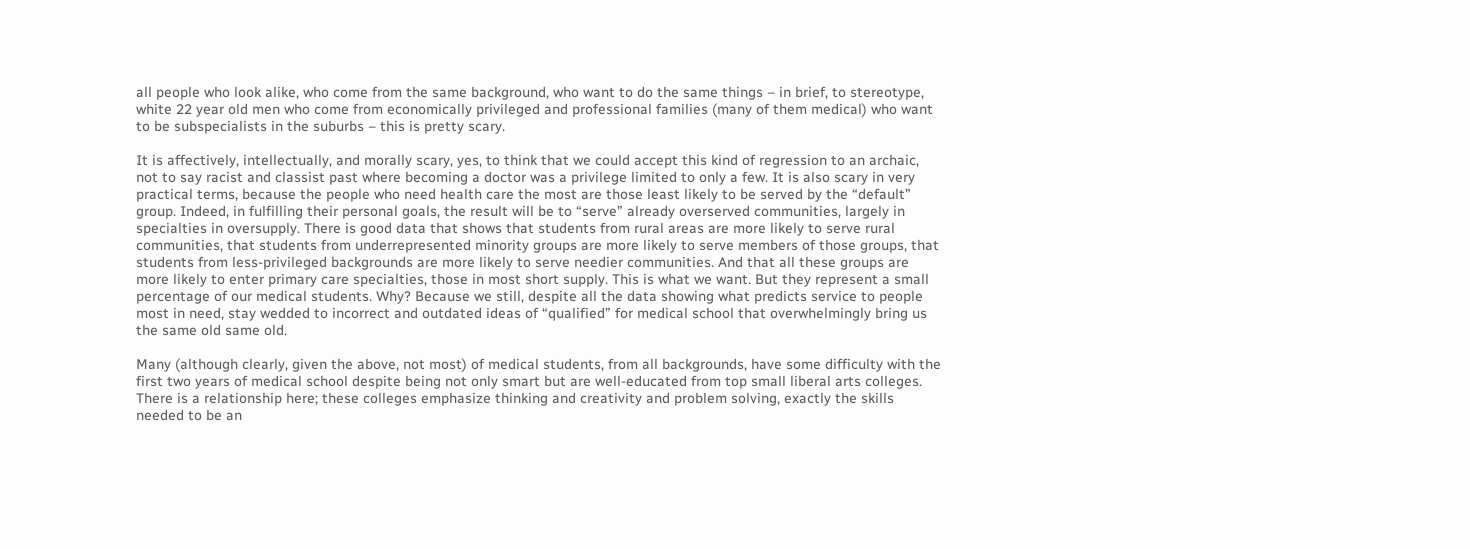all people who look alike, who come from the same background, who want to do the same things – in brief, to stereotype, white 22 year old men who come from economically privileged and professional families (many of them medical) who want to be subspecialists in the suburbs – this is pretty scary.

It is affectively, intellectually, and morally scary, yes, to think that we could accept this kind of regression to an archaic, not to say racist and classist past where becoming a doctor was a privilege limited to only a few. It is also scary in very practical terms, because the people who need health care the most are those least likely to be served by the “default” group. Indeed, in fulfilling their personal goals, the result will be to “serve” already overserved communities, largely in specialties in oversupply. There is good data that shows that students from rural areas are more likely to serve rural communities, that students from underrepresented minority groups are more likely to serve members of those groups, that students from less-privileged backgrounds are more likely to serve needier communities. And that all these groups are more likely to enter primary care specialties, those in most short supply. This is what we want. But they represent a small percentage of our medical students. Why? Because we still, despite all the data showing what predicts service to people most in need, stay wedded to incorrect and outdated ideas of “qualified” for medical school that overwhelmingly bring us the same old same old.

Many (although clearly, given the above, not most) of medical students, from all backgrounds, have some difficulty with the first two years of medical school despite being not only smart but are well-educated from top small liberal arts colleges. There is a relationship here; these colleges emphasize thinking and creativity and problem solving, exactly the skills needed to be an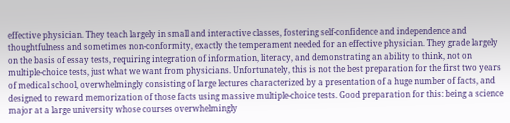effective physician. They teach largely in small and interactive classes, fostering self-confidence and independence and thoughtfulness and sometimes non-conformity, exactly the temperament needed for an effective physician. They grade largely on the basis of essay tests, requiring integration of information, literacy, and demonstrating an ability to think, not on multiple-choice tests, just what we want from physicians. Unfortunately, this is not the best preparation for the first two years of medical school, overwhelmingly consisting of large lectures characterized by a presentation of a huge number of facts, and designed to reward memorization of those facts using massive multiple-choice tests. Good preparation for this: being a science major at a large university whose courses overwhelmingly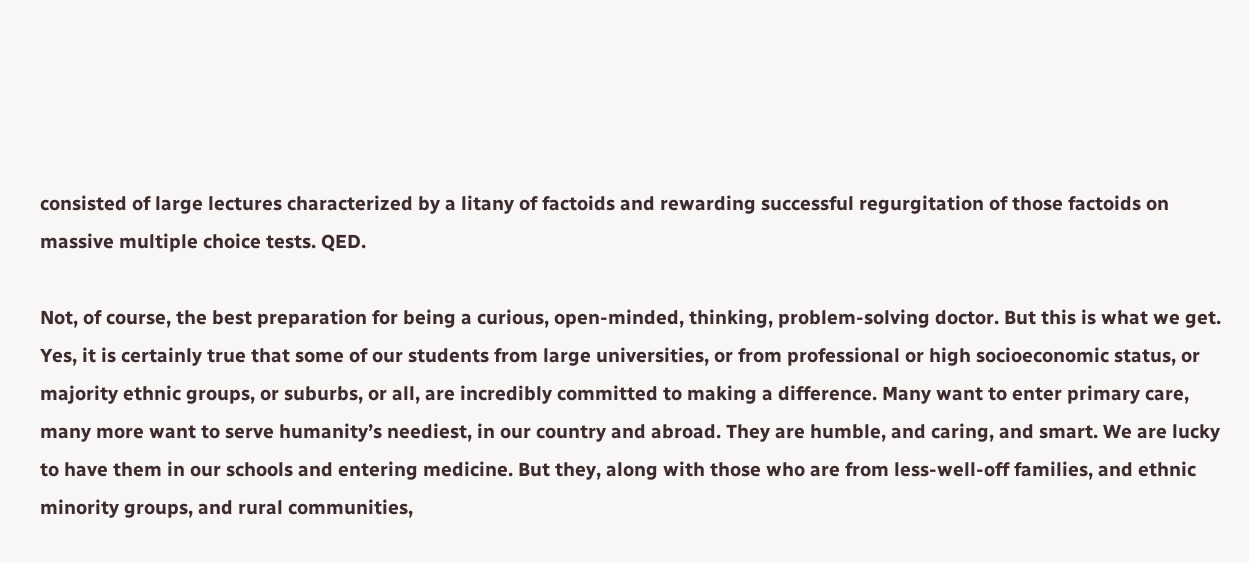consisted of large lectures characterized by a litany of factoids and rewarding successful regurgitation of those factoids on massive multiple choice tests. QED.

Not, of course, the best preparation for being a curious, open-minded, thinking, problem-solving doctor. But this is what we get. Yes, it is certainly true that some of our students from large universities, or from professional or high socioeconomic status, or majority ethnic groups, or suburbs, or all, are incredibly committed to making a difference. Many want to enter primary care, many more want to serve humanity’s neediest, in our country and abroad. They are humble, and caring, and smart. We are lucky to have them in our schools and entering medicine. But they, along with those who are from less-well-off families, and ethnic minority groups, and rural communities,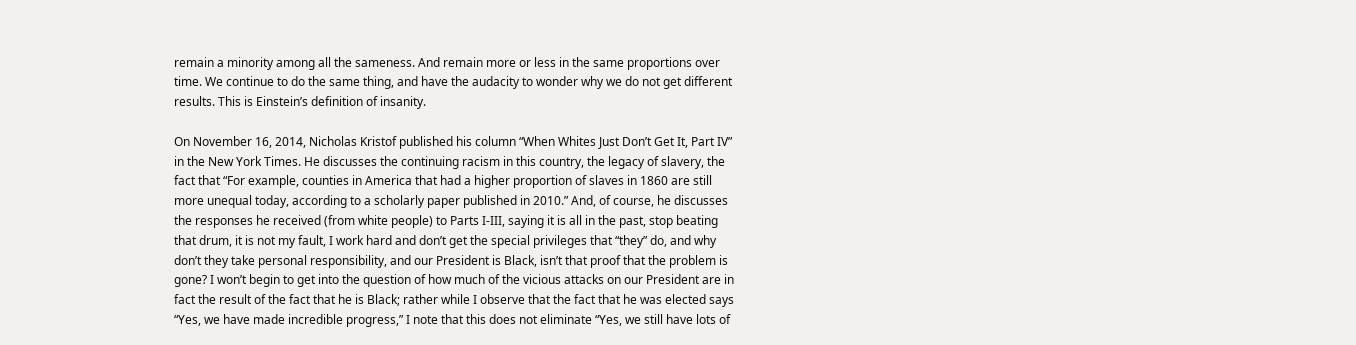remain a minority among all the sameness. And remain more or less in the same proportions over time. We continue to do the same thing, and have the audacity to wonder why we do not get different results. This is Einstein’s definition of insanity.

On November 16, 2014, Nicholas Kristof published his column “When Whites Just Don’t Get It, Part IV” in the New York Times. He discusses the continuing racism in this country, the legacy of slavery, the fact that “For example, counties in America that had a higher proportion of slaves in 1860 are still more unequal today, according to a scholarly paper published in 2010.” And, of course, he discusses the responses he received (from white people) to Parts I-III, saying it is all in the past, stop beating that drum, it is not my fault, I work hard and don’t get the special privileges that “they” do, and why don’t they take personal responsibility, and our President is Black, isn’t that proof that the problem is gone? I won’t begin to get into the question of how much of the vicious attacks on our President are in fact the result of the fact that he is Black; rather while I observe that the fact that he was elected says “Yes, we have made incredible progress,” I note that this does not eliminate “Yes, we still have lots of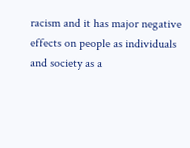racism and it has major negative effects on people as individuals and society as a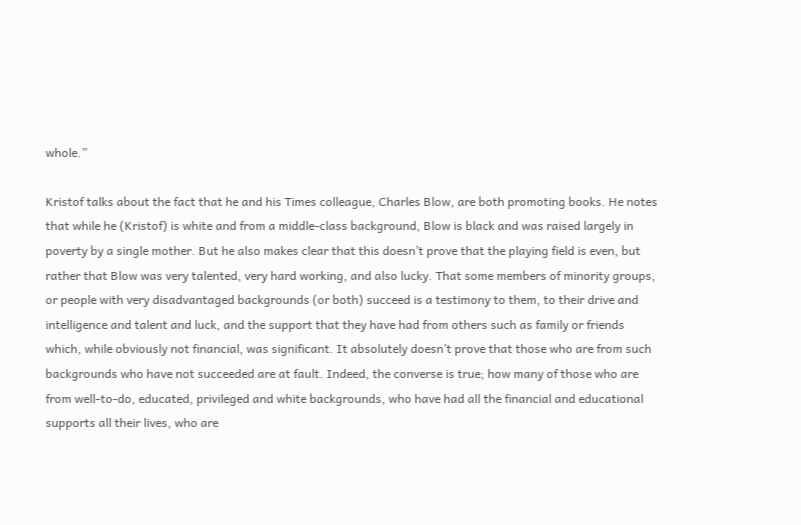whole.”

Kristof talks about the fact that he and his Times colleague, Charles Blow, are both promoting books. He notes that while he (Kristof) is white and from a middle-class background, Blow is black and was raised largely in poverty by a single mother. But he also makes clear that this doesn’t prove that the playing field is even, but rather that Blow was very talented, very hard working, and also lucky. That some members of minority groups, or people with very disadvantaged backgrounds (or both) succeed is a testimony to them, to their drive and intelligence and talent and luck, and the support that they have had from others such as family or friends which, while obviously not financial, was significant. It absolutely doesn’t prove that those who are from such backgrounds who have not succeeded are at fault. Indeed, the converse is true; how many of those who are from well-to-do, educated, privileged and white backgrounds, who have had all the financial and educational supports all their lives, who are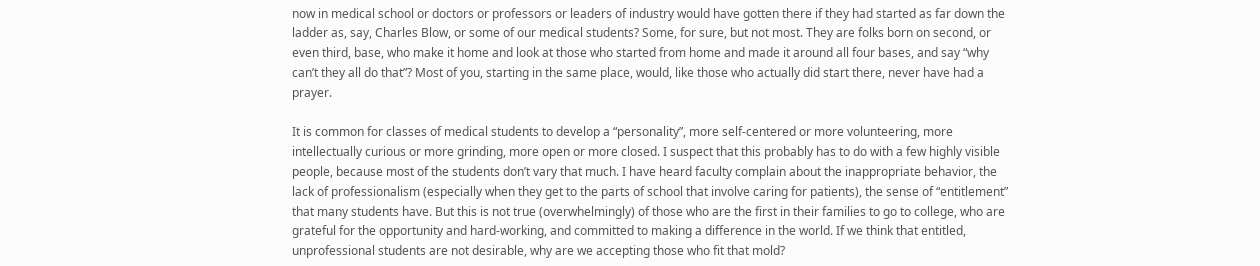now in medical school or doctors or professors or leaders of industry would have gotten there if they had started as far down the ladder as, say, Charles Blow, or some of our medical students? Some, for sure, but not most. They are folks born on second, or even third, base, who make it home and look at those who started from home and made it around all four bases, and say “why can’t they all do that”? Most of you, starting in the same place, would, like those who actually did start there, never have had a prayer.

It is common for classes of medical students to develop a “personality”, more self-centered or more volunteering, more intellectually curious or more grinding, more open or more closed. I suspect that this probably has to do with a few highly visible people, because most of the students don’t vary that much. I have heard faculty complain about the inappropriate behavior, the lack of professionalism (especially when they get to the parts of school that involve caring for patients), the sense of “entitlement” that many students have. But this is not true (overwhelmingly) of those who are the first in their families to go to college, who are grateful for the opportunity and hard-working, and committed to making a difference in the world. If we think that entitled, unprofessional students are not desirable, why are we accepting those who fit that mold?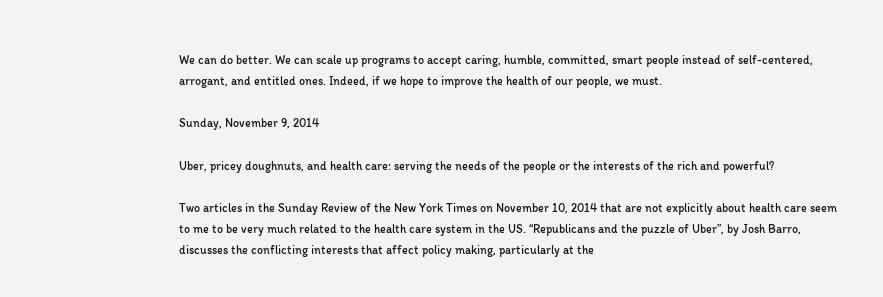We can do better. We can scale up programs to accept caring, humble, committed, smart people instead of self-centered, arrogant, and entitled ones. Indeed, if we hope to improve the health of our people, we must.

Sunday, November 9, 2014

Uber, pricey doughnuts, and health care: serving the needs of the people or the interests of the rich and powerful?

Two articles in the Sunday Review of the New York Times on November 10, 2014 that are not explicitly about health care seem to me to be very much related to the health care system in the US. “Republicans and the puzzle of Uber”, by Josh Barro, discusses the conflicting interests that affect policy making, particularly at the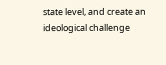state level, and create an ideological challenge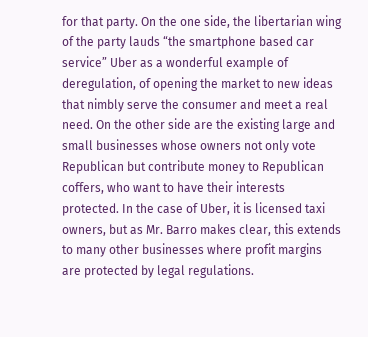for that party. On the one side, the libertarian wing of the party lauds “the smartphone based car service” Uber as a wonderful example of deregulation, of opening the market to new ideas that nimbly serve the consumer and meet a real need. On the other side are the existing large and small businesses whose owners not only vote Republican but contribute money to Republican coffers, who want to have their interests protected. In the case of Uber, it is licensed taxi owners, but as Mr. Barro makes clear, this extends to many other businesses where profit margins are protected by legal regulations.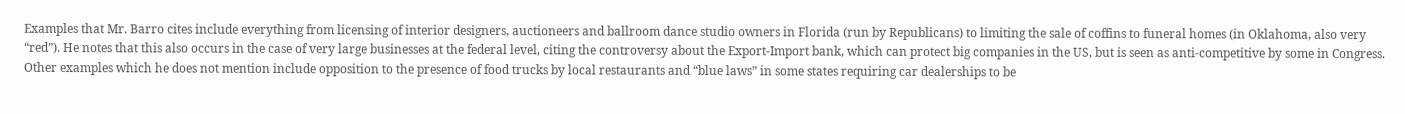Examples that Mr. Barro cites include everything from licensing of interior designers, auctioneers and ballroom dance studio owners in Florida (run by Republicans) to limiting the sale of coffins to funeral homes (in Oklahoma, also very “red”). He notes that this also occurs in the case of very large businesses at the federal level, citing the controversy about the Export-Import bank, which can protect big companies in the US, but is seen as anti-competitive by some in Congress. Other examples which he does not mention include opposition to the presence of food trucks by local restaurants and “blue laws” in some states requiring car dealerships to be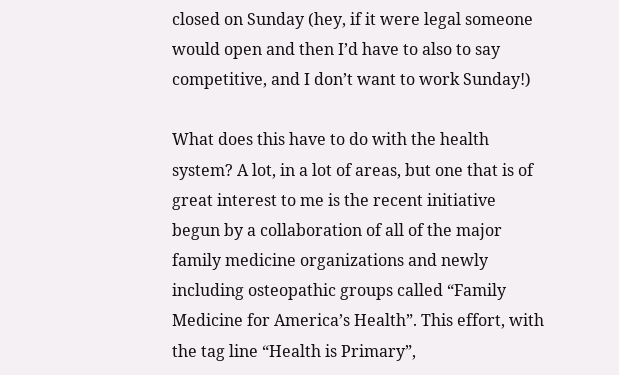closed on Sunday (hey, if it were legal someone would open and then I’d have to also to say competitive, and I don’t want to work Sunday!)

What does this have to do with the health system? A lot, in a lot of areas, but one that is of great interest to me is the recent initiative begun by a collaboration of all of the major family medicine organizations and newly including osteopathic groups called “Family Medicine for America’s Health”. This effort, with the tag line “Health is Primary”,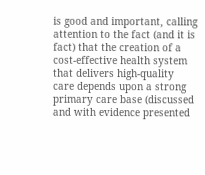is good and important, calling attention to the fact (and it is fact) that the creation of a cost-effective health system that delivers high-quality care depends upon a strong primary care base (discussed and with evidence presented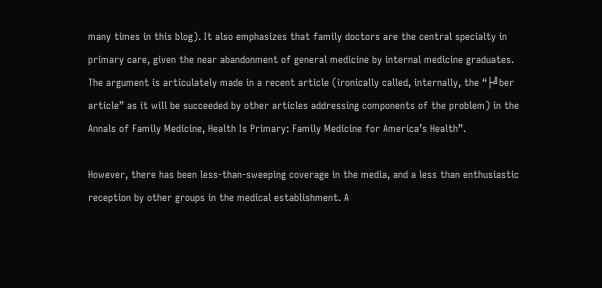many times in this blog). It also emphasizes that family doctors are the central specialty in primary care, given the near abandonment of general medicine by internal medicine graduates. The argument is articulately made in a recent article (ironically called, internally, the “├╝ber article” as it will be succeeded by other articles addressing components of the problem) in the Annals of Family Medicine, Health Is Primary: Family Medicine for America’s Health”.

However, there has been less-than-sweeping coverage in the media, and a less than enthusiastic reception by other groups in the medical establishment. A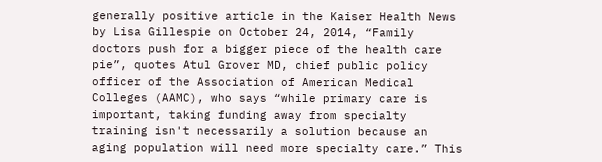generally positive article in the Kaiser Health News by Lisa Gillespie on October 24, 2014, “Family doctors push for a bigger piece of the health care pie”, quotes Atul Grover MD, chief public policy officer of the Association of American Medical Colleges (AAMC), who says “while primary care is important, taking funding away from specialty training isn't necessarily a solution because an aging population will need more specialty care.” This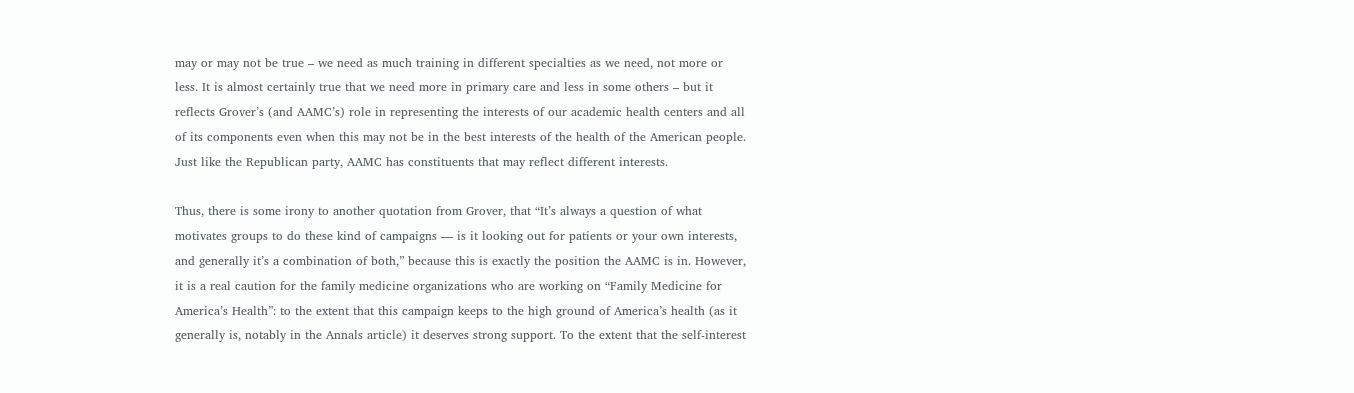may or may not be true – we need as much training in different specialties as we need, not more or less. It is almost certainly true that we need more in primary care and less in some others – but it reflects Grover’s (and AAMC’s) role in representing the interests of our academic health centers and all of its components even when this may not be in the best interests of the health of the American people. Just like the Republican party, AAMC has constituents that may reflect different interests.

Thus, there is some irony to another quotation from Grover, that “It’s always a question of what motivates groups to do these kind of campaigns — is it looking out for patients or your own interests, and generally it’s a combination of both,” because this is exactly the position the AAMC is in. However, it is a real caution for the family medicine organizations who are working on “Family Medicine for America’s Health”: to the extent that this campaign keeps to the high ground of America’s health (as it generally is, notably in the Annals article) it deserves strong support. To the extent that the self-interest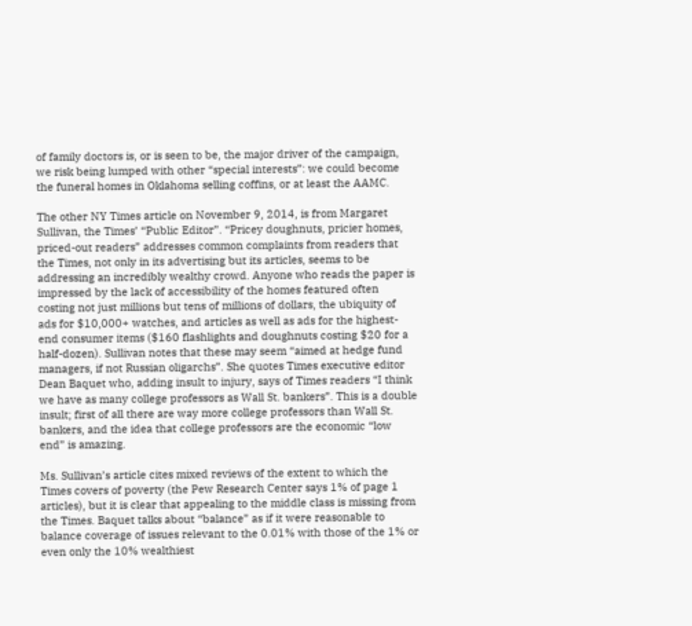of family doctors is, or is seen to be, the major driver of the campaign, we risk being lumped with other “special interests”: we could become the funeral homes in Oklahoma selling coffins, or at least the AAMC.

The other NY Times article on November 9, 2014, is from Margaret Sullivan, the Times’ “Public Editor”. “Pricey doughnuts, pricier homes, priced-out readers” addresses common complaints from readers that the Times, not only in its advertising but its articles, seems to be addressing an incredibly wealthy crowd. Anyone who reads the paper is impressed by the lack of accessibility of the homes featured often costing not just millions but tens of millions of dollars, the ubiquity of ads for $10,000+ watches, and articles as well as ads for the highest-end consumer items ($160 flashlights and doughnuts costing $20 for a half-dozen). Sullivan notes that these may seem “aimed at hedge fund managers, if not Russian oligarchs”. She quotes Times executive editor Dean Baquet who, adding insult to injury, says of Times readers “I think we have as many college professors as Wall St. bankers”. This is a double insult; first of all there are way more college professors than Wall St. bankers, and the idea that college professors are the economic “low end” is amazing.

Ms. Sullivan’s article cites mixed reviews of the extent to which the Times covers of poverty (the Pew Research Center says 1% of page 1 articles), but it is clear that appealing to the middle class is missing from the Times. Baquet talks about “balance” as if it were reasonable to balance coverage of issues relevant to the 0.01% with those of the 1% or even only the 10% wealthiest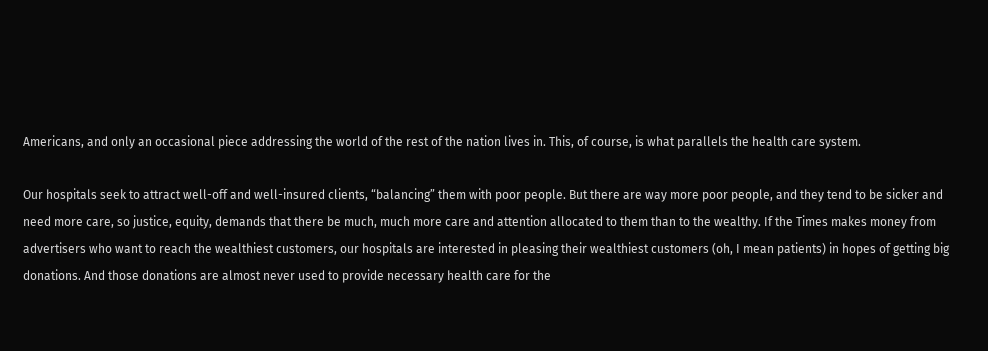Americans, and only an occasional piece addressing the world of the rest of the nation lives in. This, of course, is what parallels the health care system.

Our hospitals seek to attract well-off and well-insured clients, “balancing” them with poor people. But there are way more poor people, and they tend to be sicker and need more care, so justice, equity, demands that there be much, much more care and attention allocated to them than to the wealthy. If the Times makes money from advertisers who want to reach the wealthiest customers, our hospitals are interested in pleasing their wealthiest customers (oh, I mean patients) in hopes of getting big donations. And those donations are almost never used to provide necessary health care for the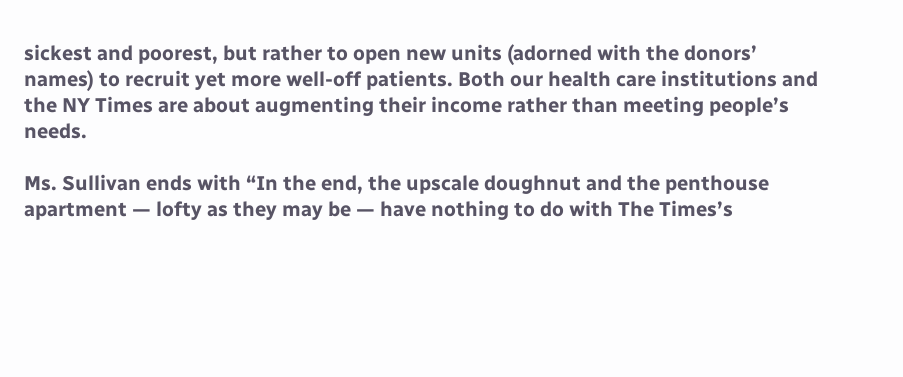sickest and poorest, but rather to open new units (adorned with the donors’ names) to recruit yet more well-off patients. Both our health care institutions and the NY Times are about augmenting their income rather than meeting people’s needs.

Ms. Sullivan ends with “In the end, the upscale doughnut and the penthouse apartment — lofty as they may be — have nothing to do with The Times’s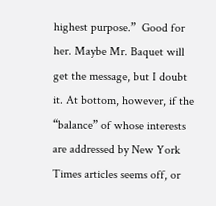highest purpose.”  Good for her. Maybe Mr. Baquet will get the message, but I doubt it. At bottom, however, if the “balance” of whose interests are addressed by New York Times articles seems off, or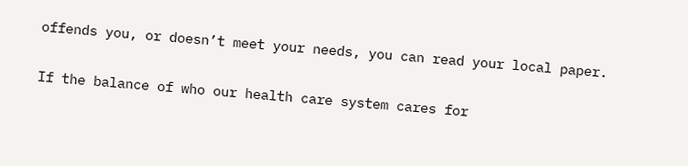offends you, or doesn’t meet your needs, you can read your local paper.

If the balance of who our health care system cares for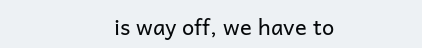is way off, we have to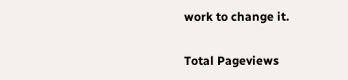work to change it.

Total Pageviews